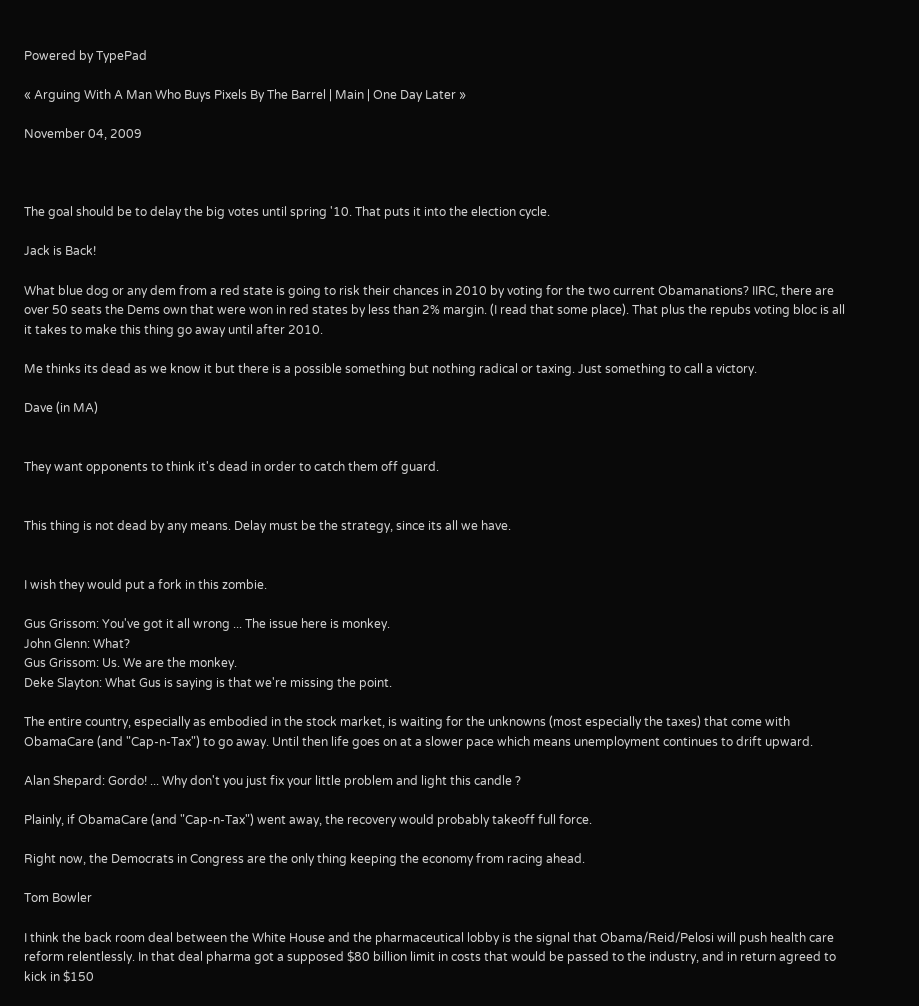Powered by TypePad

« Arguing With A Man Who Buys Pixels By The Barrel | Main | One Day Later »

November 04, 2009



The goal should be to delay the big votes until spring '10. That puts it into the election cycle.

Jack is Back!

What blue dog or any dem from a red state is going to risk their chances in 2010 by voting for the two current Obamanations? IIRC, there are over 50 seats the Dems own that were won in red states by less than 2% margin. (I read that some place). That plus the repubs voting bloc is all it takes to make this thing go away until after 2010.

Me thinks its dead as we know it but there is a possible something but nothing radical or taxing. Just something to call a victory.

Dave (in MA)


They want opponents to think it's dead in order to catch them off guard.


This thing is not dead by any means. Delay must be the strategy, since its all we have.


I wish they would put a fork in this zombie.

Gus Grissom: You've got it all wrong ... The issue here is monkey.
John Glenn: What?
Gus Grissom: Us. We are the monkey.
Deke Slayton: What Gus is saying is that we're missing the point.

The entire country, especially as embodied in the stock market, is waiting for the unknowns (most especially the taxes) that come with ObamaCare (and "Cap-n-Tax") to go away. Until then life goes on at a slower pace which means unemployment continues to drift upward.

Alan Shepard: Gordo! ... Why don't you just fix your little problem and light this candle ?

Plainly, if ObamaCare (and "Cap-n-Tax") went away, the recovery would probably takeoff full force.

Right now, the Democrats in Congress are the only thing keeping the economy from racing ahead.

Tom Bowler

I think the back room deal between the White House and the pharmaceutical lobby is the signal that Obama/Reid/Pelosi will push health care reform relentlessly. In that deal pharma got a supposed $80 billion limit in costs that would be passed to the industry, and in return agreed to kick in $150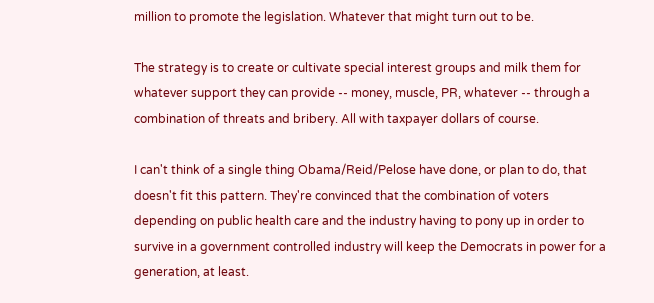million to promote the legislation. Whatever that might turn out to be.

The strategy is to create or cultivate special interest groups and milk them for whatever support they can provide -- money, muscle, PR, whatever -- through a combination of threats and bribery. All with taxpayer dollars of course.

I can't think of a single thing Obama/Reid/Pelose have done, or plan to do, that doesn't fit this pattern. They're convinced that the combination of voters depending on public health care and the industry having to pony up in order to survive in a government controlled industry will keep the Democrats in power for a generation, at least.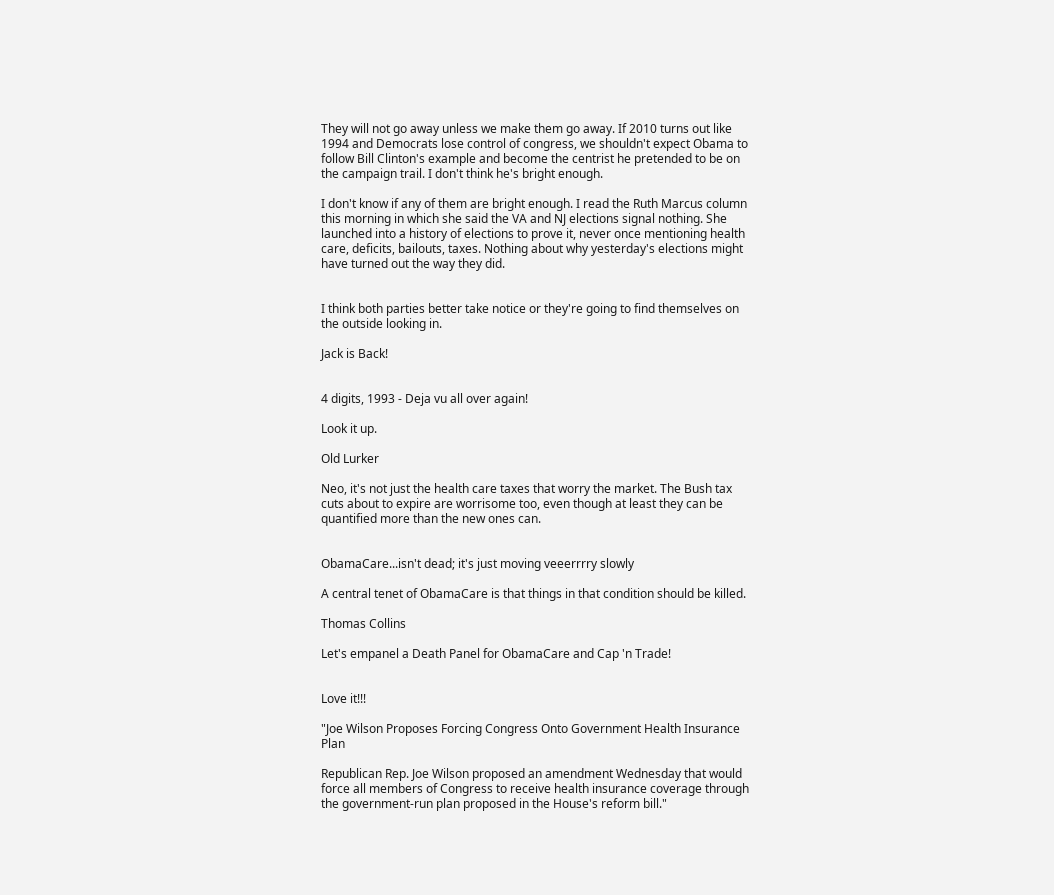They will not go away unless we make them go away. If 2010 turns out like 1994 and Democrats lose control of congress, we shouldn't expect Obama to follow Bill Clinton's example and become the centrist he pretended to be on the campaign trail. I don't think he's bright enough.

I don't know if any of them are bright enough. I read the Ruth Marcus column this morning in which she said the VA and NJ elections signal nothing. She launched into a history of elections to prove it, never once mentioning health care, deficits, bailouts, taxes. Nothing about why yesterday's elections might have turned out the way they did.


I think both parties better take notice or they're going to find themselves on the outside looking in.

Jack is Back!


4 digits, 1993 - Deja vu all over again!

Look it up.

Old Lurker

Neo, it's not just the health care taxes that worry the market. The Bush tax cuts about to expire are worrisome too, even though at least they can be quantified more than the new ones can.


ObamaCare...isn't dead; it's just moving veeerrrry slowly

A central tenet of ObamaCare is that things in that condition should be killed.

Thomas Collins

Let's empanel a Death Panel for ObamaCare and Cap 'n Trade!


Love it!!!

"Joe Wilson Proposes Forcing Congress Onto Government Health Insurance Plan

Republican Rep. Joe Wilson proposed an amendment Wednesday that would force all members of Congress to receive health insurance coverage through the government-run plan proposed in the House's reform bill."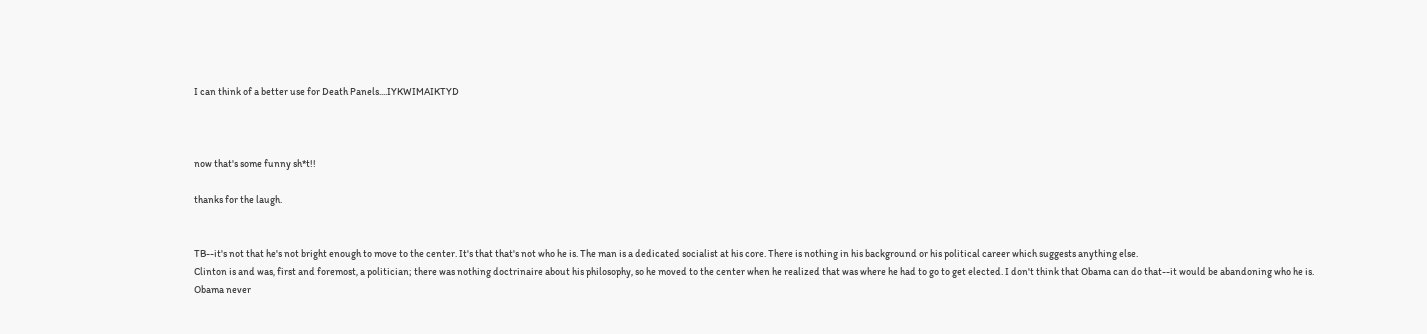I can think of a better use for Death Panels....IYKWIMAIKTYD



now that's some funny sh*t!!

thanks for the laugh.


TB--it's not that he's not bright enough to move to the center. It's that that's not who he is. The man is a dedicated socialist at his core. There is nothing in his background or his political career which suggests anything else.
Clinton is and was, first and foremost, a politician; there was nothing doctrinaire about his philosophy, so he moved to the center when he realized that was where he had to go to get elected. I don't think that Obama can do that--it would be abandoning who he is.
Obama never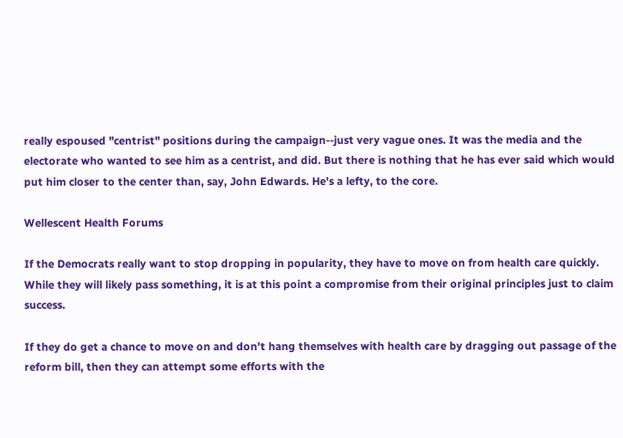really espoused "centrist" positions during the campaign--just very vague ones. It was the media and the electorate who wanted to see him as a centrist, and did. But there is nothing that he has ever said which would put him closer to the center than, say, John Edwards. He's a lefty, to the core.

Wellescent Health Forums

If the Democrats really want to stop dropping in popularity, they have to move on from health care quickly. While they will likely pass something, it is at this point a compromise from their original principles just to claim success.

If they do get a chance to move on and don't hang themselves with health care by dragging out passage of the reform bill, then they can attempt some efforts with the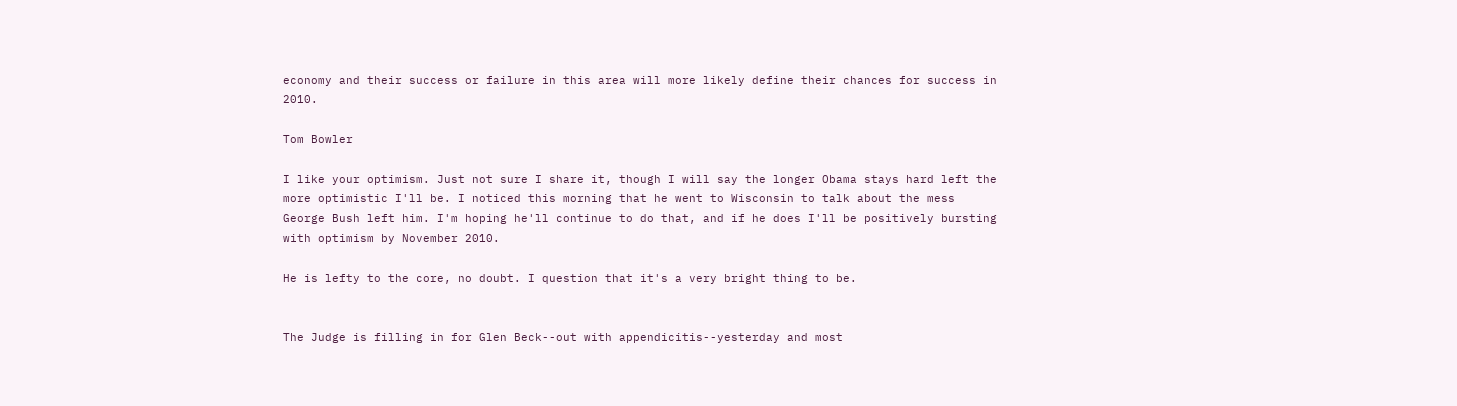economy and their success or failure in this area will more likely define their chances for success in 2010.

Tom Bowler

I like your optimism. Just not sure I share it, though I will say the longer Obama stays hard left the more optimistic I'll be. I noticed this morning that he went to Wisconsin to talk about the mess George Bush left him. I'm hoping he'll continue to do that, and if he does I'll be positively bursting with optimism by November 2010.

He is lefty to the core, no doubt. I question that it's a very bright thing to be.


The Judge is filling in for Glen Beck--out with appendicitis--yesterday and most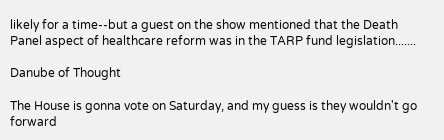likely for a time--but a guest on the show mentioned that the Death Panel aspect of healthcare reform was in the TARP fund legislation.......

Danube of Thought

The House is gonna vote on Saturday, and my guess is they wouldn't go forward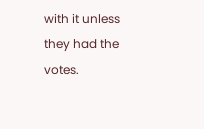with it unless they had the votes.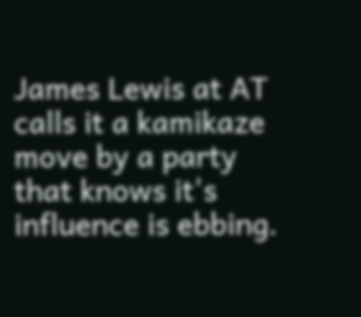James Lewis at AT calls it a kamikaze move by a party that knows it's influence is ebbing.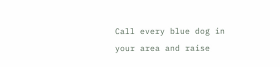Call every blue dog in your area and raise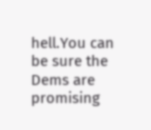hell.You can be sure the Dems are promising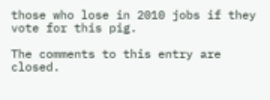those who lose in 2010 jobs if they vote for this pig.

The comments to this entry are closed.